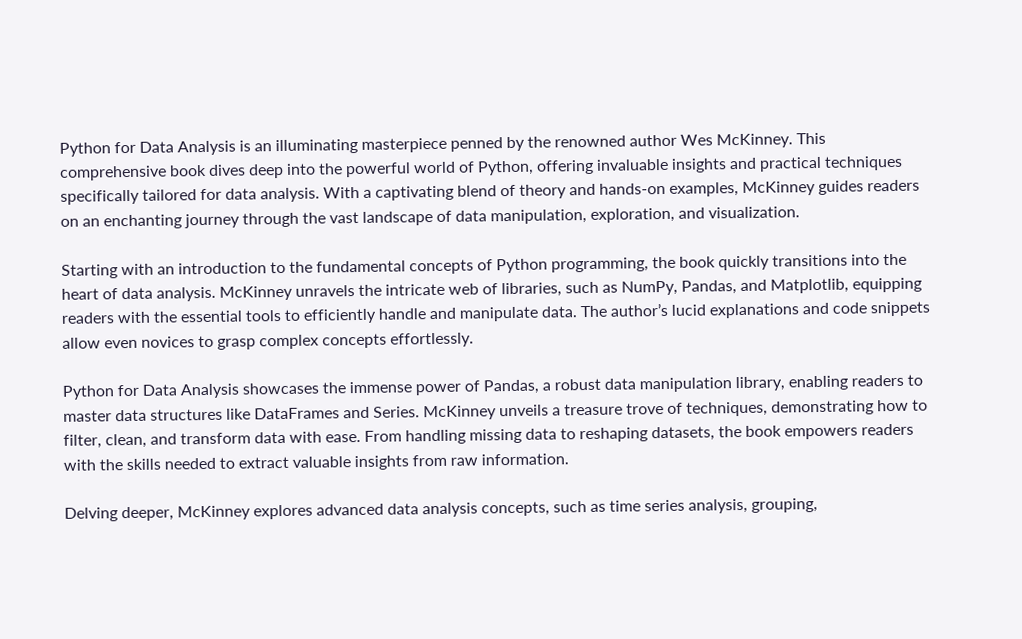Python for Data Analysis is an illuminating masterpiece penned by the renowned author Wes McKinney. This comprehensive book dives deep into the powerful world of Python, offering invaluable insights and practical techniques specifically tailored for data analysis. With a captivating blend of theory and hands-on examples, McKinney guides readers on an enchanting journey through the vast landscape of data manipulation, exploration, and visualization.

Starting with an introduction to the fundamental concepts of Python programming, the book quickly transitions into the heart of data analysis. McKinney unravels the intricate web of libraries, such as NumPy, Pandas, and Matplotlib, equipping readers with the essential tools to efficiently handle and manipulate data. The author’s lucid explanations and code snippets allow even novices to grasp complex concepts effortlessly.

Python for Data Analysis showcases the immense power of Pandas, a robust data manipulation library, enabling readers to master data structures like DataFrames and Series. McKinney unveils a treasure trove of techniques, demonstrating how to filter, clean, and transform data with ease. From handling missing data to reshaping datasets, the book empowers readers with the skills needed to extract valuable insights from raw information.

Delving deeper, McKinney explores advanced data analysis concepts, such as time series analysis, grouping,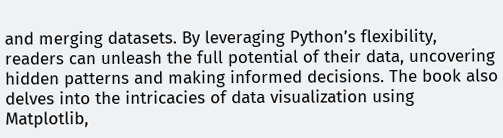and merging datasets. By leveraging Python’s flexibility, readers can unleash the full potential of their data, uncovering hidden patterns and making informed decisions. The book also delves into the intricacies of data visualization using Matplotlib,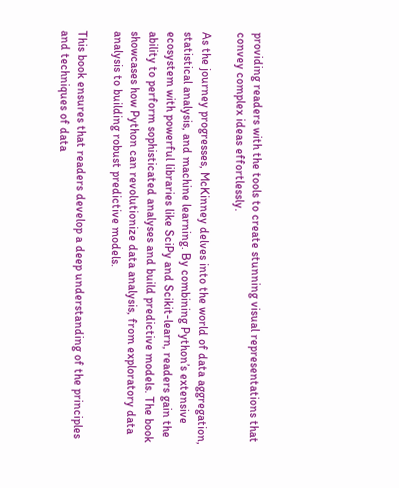providing readers with the tools to create stunning visual representations that convey complex ideas effortlessly.

As the journey progresses, McKinney delves into the world of data aggregation, statistical analysis, and machine learning. By combining Python’s extensive ecosystem with powerful libraries like SciPy and Scikit-learn, readers gain the ability to perform sophisticated analyses and build predictive models. The book showcases how Python can revolutionize data analysis, from exploratory data analysis to building robust predictive models.

This book ensures that readers develop a deep understanding of the principles and techniques of data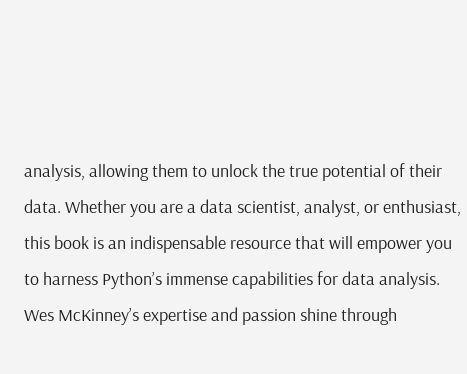analysis, allowing them to unlock the true potential of their data. Whether you are a data scientist, analyst, or enthusiast, this book is an indispensable resource that will empower you to harness Python’s immense capabilities for data analysis. Wes McKinney’s expertise and passion shine through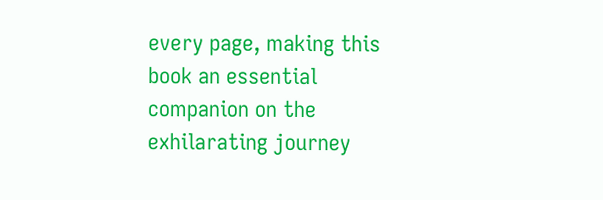every page, making this book an essential companion on the exhilarating journey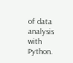of data analysis with Python.